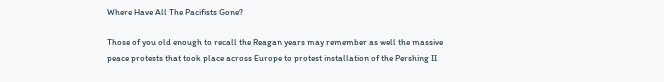Where Have All The Pacifists Gone?

Those of you old enough to recall the Reagan years may remember as well the massive peace protests that took place across Europe to protest installation of the Pershing II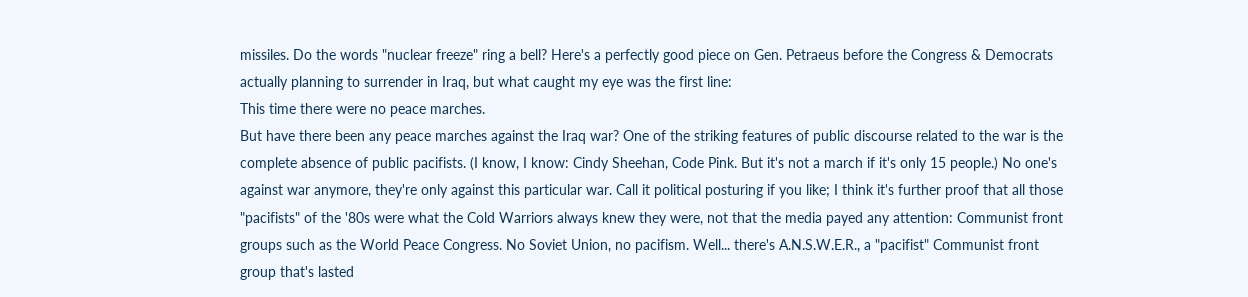missiles. Do the words "nuclear freeze" ring a bell? Here's a perfectly good piece on Gen. Petraeus before the Congress & Democrats actually planning to surrender in Iraq, but what caught my eye was the first line:
This time there were no peace marches.
But have there been any peace marches against the Iraq war? One of the striking features of public discourse related to the war is the complete absence of public pacifists. (I know, I know: Cindy Sheehan, Code Pink. But it's not a march if it's only 15 people.) No one's against war anymore, they're only against this particular war. Call it political posturing if you like; I think it's further proof that all those "pacifists" of the '80s were what the Cold Warriors always knew they were, not that the media payed any attention: Communist front groups such as the World Peace Congress. No Soviet Union, no pacifism. Well... there's A.N.S.W.E.R., a "pacifist" Communist front group that's lasted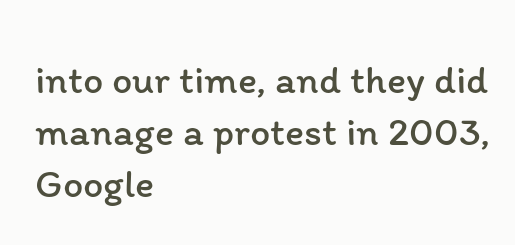into our time, and they did manage a protest in 2003, Google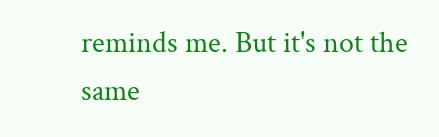reminds me. But it's not the same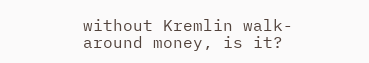without Kremlin walk-around money, is it?